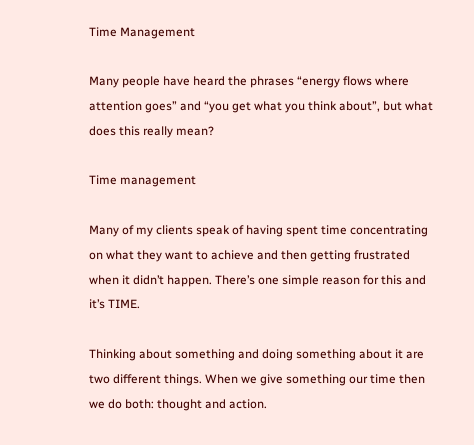Time Management

Many people have heard the phrases “energy flows where attention goes” and “you get what you think about”, but what does this really mean?

Time management

Many of my clients speak of having spent time concentrating on what they want to achieve and then getting frustrated when it didn’t happen. There’s one simple reason for this and it’s TIME.

Thinking about something and doing something about it are two different things. When we give something our time then we do both: thought and action.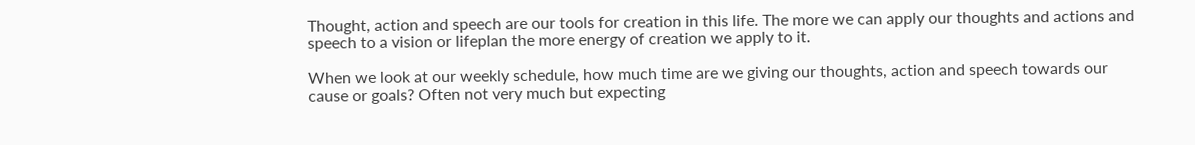Thought, action and speech are our tools for creation in this life. The more we can apply our thoughts and actions and speech to a vision or lifeplan the more energy of creation we apply to it.

When we look at our weekly schedule, how much time are we giving our thoughts, action and speech towards our cause or goals? Often not very much but expecting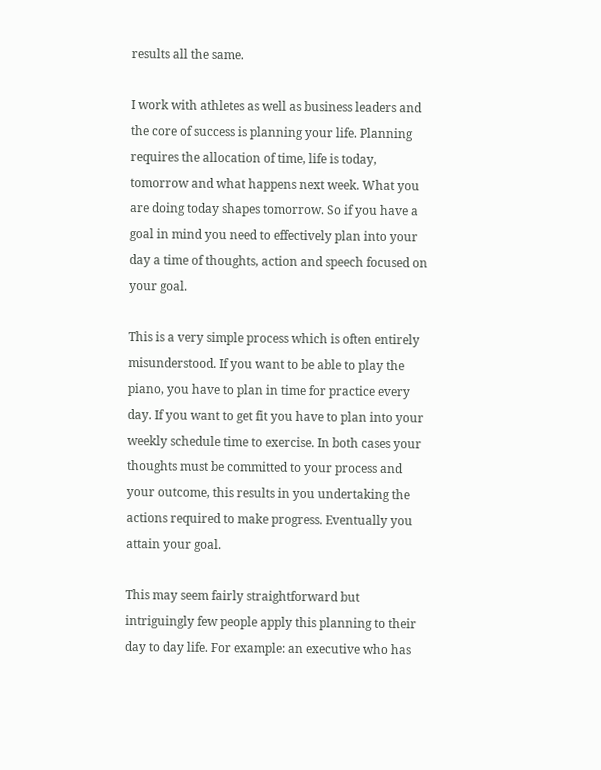results all the same.

I work with athletes as well as business leaders and the core of success is planning your life. Planning requires the allocation of time, life is today, tomorrow and what happens next week. What you are doing today shapes tomorrow. So if you have a goal in mind you need to effectively plan into your day a time of thoughts, action and speech focused on your goal.

This is a very simple process which is often entirely misunderstood. If you want to be able to play the piano, you have to plan in time for practice every day. If you want to get fit you have to plan into your weekly schedule time to exercise. In both cases your thoughts must be committed to your process and your outcome, this results in you undertaking the actions required to make progress. Eventually you attain your goal.

This may seem fairly straightforward but intriguingly few people apply this planning to their day to day life. For example: an executive who has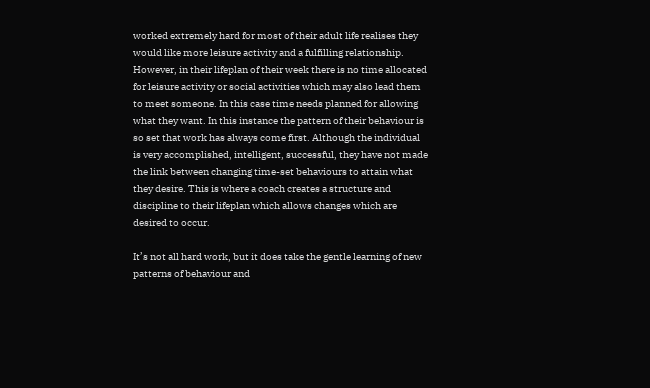worked extremely hard for most of their adult life realises they would like more leisure activity and a fulfilling relationship. However, in their lifeplan of their week there is no time allocated for leisure activity or social activities which may also lead them to meet someone. In this case time needs planned for allowing what they want. In this instance the pattern of their behaviour is so set that work has always come first. Although the individual is very accomplished, intelligent, successful, they have not made the link between changing time-set behaviours to attain what they desire. This is where a coach creates a structure and discipline to their lifeplan which allows changes which are desired to occur.

It’s not all hard work, but it does take the gentle learning of new patterns of behaviour and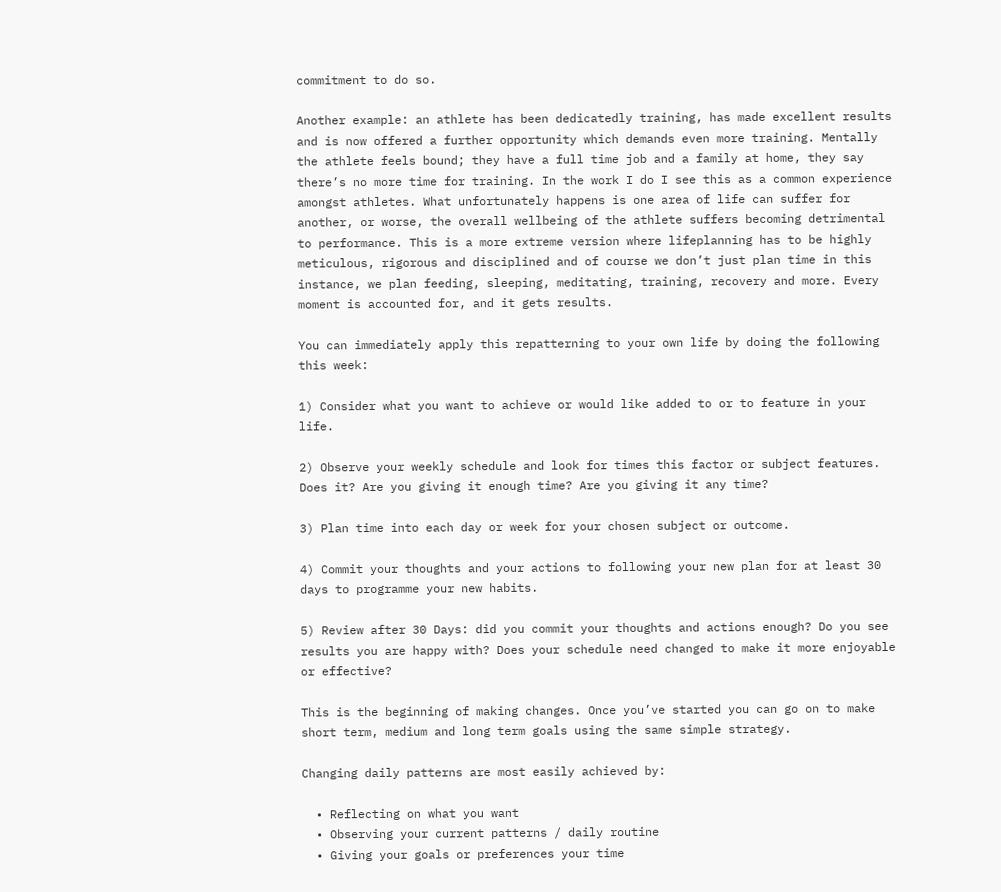commitment to do so.

Another example: an athlete has been dedicatedly training, has made excellent results and is now offered a further opportunity which demands even more training. Mentally the athlete feels bound; they have a full time job and a family at home, they say there’s no more time for training. In the work I do I see this as a common experience amongst athletes. What unfortunately happens is one area of life can suffer for another, or worse, the overall wellbeing of the athlete suffers becoming detrimental to performance. This is a more extreme version where lifeplanning has to be highly meticulous, rigorous and disciplined and of course we don’t just plan time in this instance, we plan feeding, sleeping, meditating, training, recovery and more. Every moment is accounted for, and it gets results.

You can immediately apply this repatterning to your own life by doing the following this week:

1) Consider what you want to achieve or would like added to or to feature in your life.

2) Observe your weekly schedule and look for times this factor or subject features. Does it? Are you giving it enough time? Are you giving it any time?

3) Plan time into each day or week for your chosen subject or outcome.

4) Commit your thoughts and your actions to following your new plan for at least 30 days to programme your new habits.

5) Review after 30 Days: did you commit your thoughts and actions enough? Do you see results you are happy with? Does your schedule need changed to make it more enjoyable or effective?

This is the beginning of making changes. Once you’ve started you can go on to make short term, medium and long term goals using the same simple strategy.

Changing daily patterns are most easily achieved by:

  • Reflecting on what you want
  • Observing your current patterns / daily routine
  • Giving your goals or preferences your time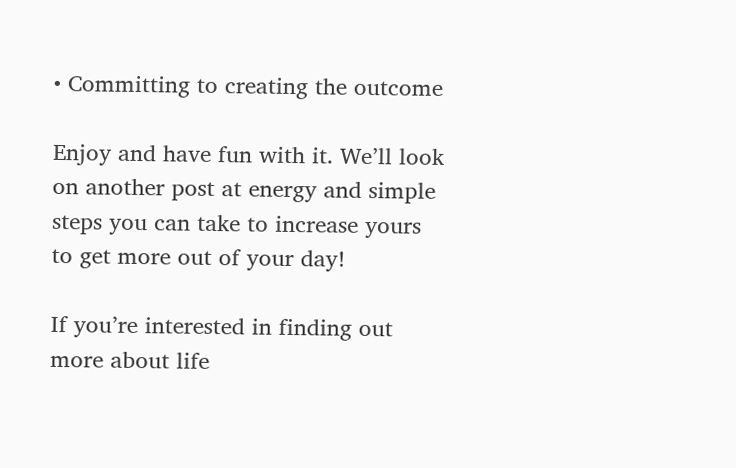• Committing to creating the outcome

Enjoy and have fun with it. We’ll look on another post at energy and simple steps you can take to increase yours to get more out of your day!

If you’re interested in finding out more about life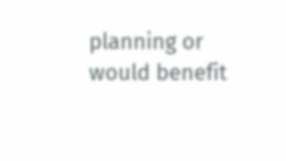planning or would benefit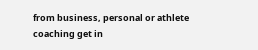from business, personal or athlete coaching get in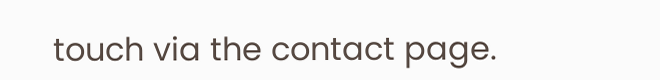touch via the contact page.